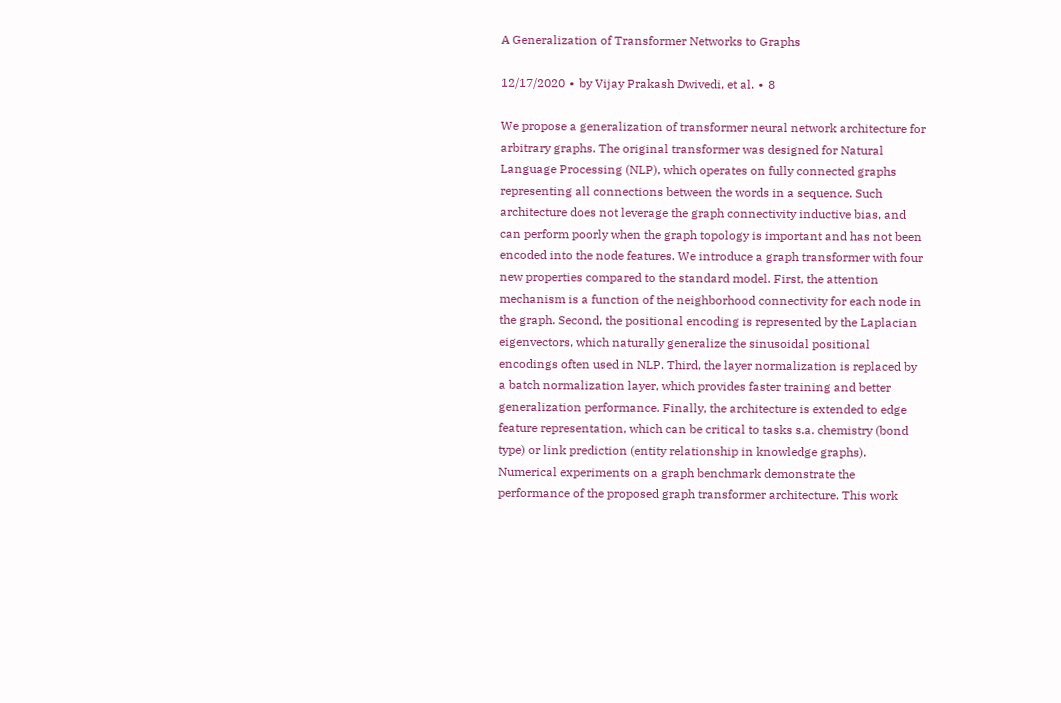A Generalization of Transformer Networks to Graphs

12/17/2020 ∙ by Vijay Prakash Dwivedi, et al. ∙ 8

We propose a generalization of transformer neural network architecture for arbitrary graphs. The original transformer was designed for Natural Language Processing (NLP), which operates on fully connected graphs representing all connections between the words in a sequence. Such architecture does not leverage the graph connectivity inductive bias, and can perform poorly when the graph topology is important and has not been encoded into the node features. We introduce a graph transformer with four new properties compared to the standard model. First, the attention mechanism is a function of the neighborhood connectivity for each node in the graph. Second, the positional encoding is represented by the Laplacian eigenvectors, which naturally generalize the sinusoidal positional encodings often used in NLP. Third, the layer normalization is replaced by a batch normalization layer, which provides faster training and better generalization performance. Finally, the architecture is extended to edge feature representation, which can be critical to tasks s.a. chemistry (bond type) or link prediction (entity relationship in knowledge graphs). Numerical experiments on a graph benchmark demonstrate the performance of the proposed graph transformer architecture. This work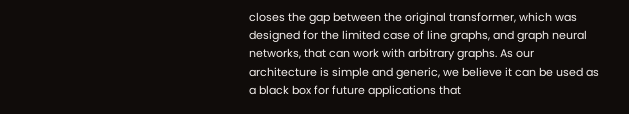closes the gap between the original transformer, which was designed for the limited case of line graphs, and graph neural networks, that can work with arbitrary graphs. As our architecture is simple and generic, we believe it can be used as a black box for future applications that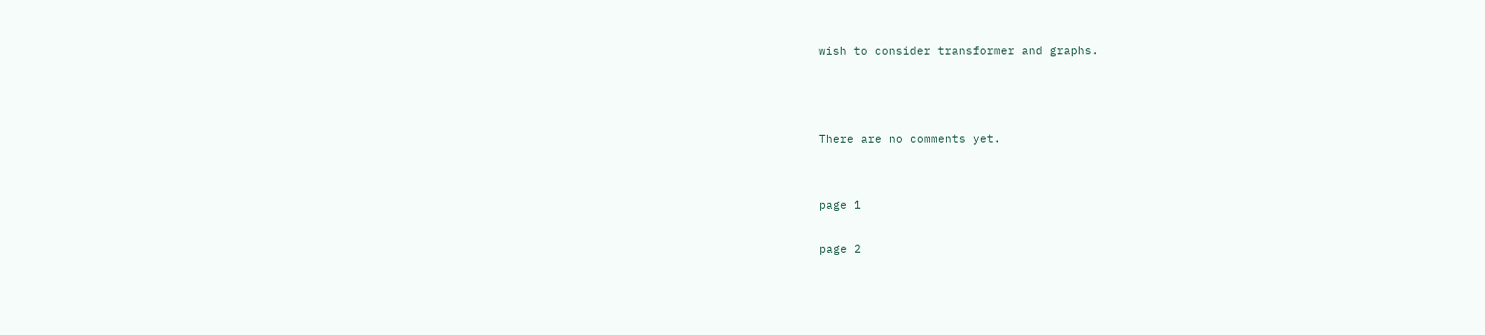wish to consider transformer and graphs.



There are no comments yet.


page 1

page 2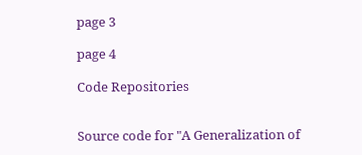page 3

page 4

Code Repositories


Source code for "A Generalization of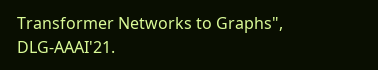Transformer Networks to Graphs", DLG-AAAI'21.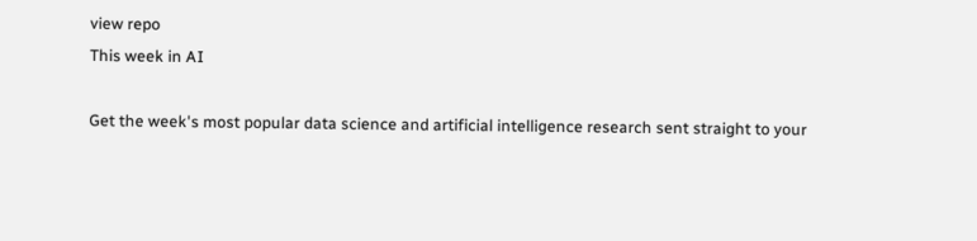view repo
This week in AI

Get the week's most popular data science and artificial intelligence research sent straight to your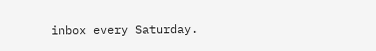inbox every Saturday.